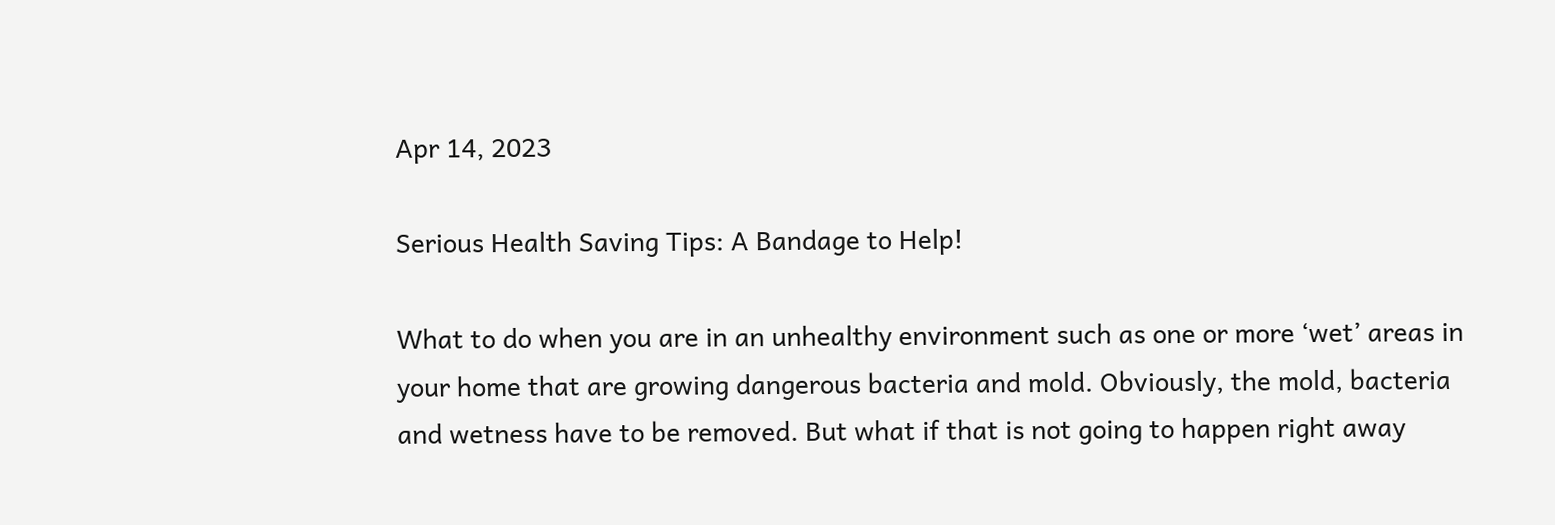Apr 14, 2023

Serious Health Saving Tips: A Bandage to Help!

What to do when you are in an unhealthy environment such as one or more ‘wet’ areas in your home that are growing dangerous bacteria and mold. Obviously, the mold, bacteria and wetness have to be removed. But what if that is not going to happen right away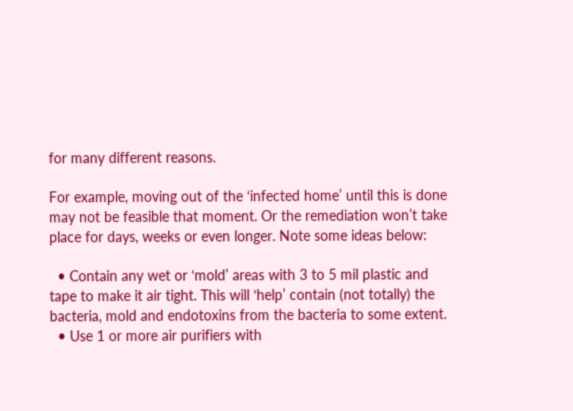for many different reasons.

For example, moving out of the ‘infected home’ until this is done may not be feasible that moment. Or the remediation won’t take place for days, weeks or even longer. Note some ideas below:

  • Contain any wet or ‘mold’ areas with 3 to 5 mil plastic and tape to make it air tight. This will ‘help’ contain (not totally) the bacteria, mold and endotoxins from the bacteria to some extent.
  • Use 1 or more air purifiers with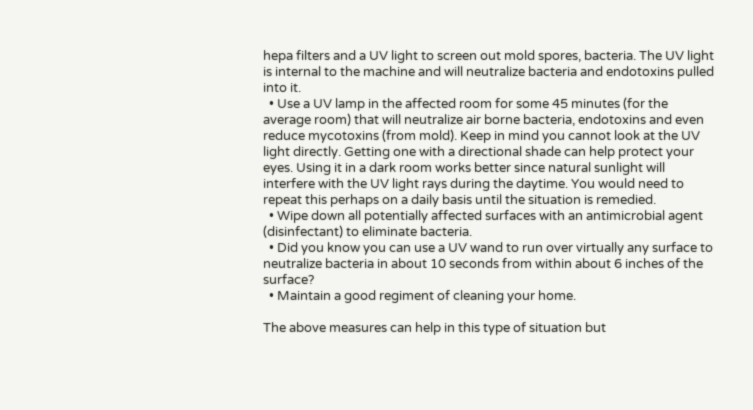hepa filters and a UV light to screen out mold spores, bacteria. The UV light is internal to the machine and will neutralize bacteria and endotoxins pulled into it.
  • Use a UV lamp in the affected room for some 45 minutes (for the average room) that will neutralize air borne bacteria, endotoxins and even reduce mycotoxins (from mold). Keep in mind you cannot look at the UV light directly. Getting one with a directional shade can help protect your eyes. Using it in a dark room works better since natural sunlight will interfere with the UV light rays during the daytime. You would need to repeat this perhaps on a daily basis until the situation is remedied.
  • Wipe down all potentially affected surfaces with an antimicrobial agent (disinfectant) to eliminate bacteria.
  • Did you know you can use a UV wand to run over virtually any surface to neutralize bacteria in about 10 seconds from within about 6 inches of the surface?
  • Maintain a good regiment of cleaning your home.

The above measures can help in this type of situation but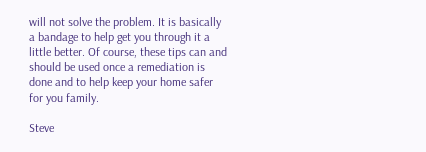will not solve the problem. It is basically a bandage to help get you through it a little better. Of course, these tips can and should be used once a remediation is done and to help keep your home safer for you family.

Steve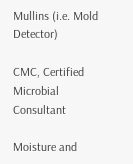Mullins (i.e. Mold Detector)

CMC, Certified Microbial Consultant

Moisture and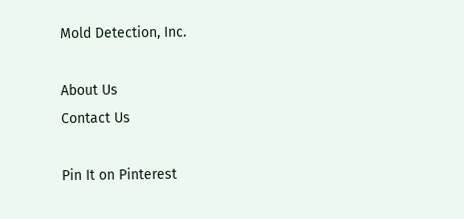Mold Detection, Inc.

About Us
Contact Us

Pin It on Pinterest